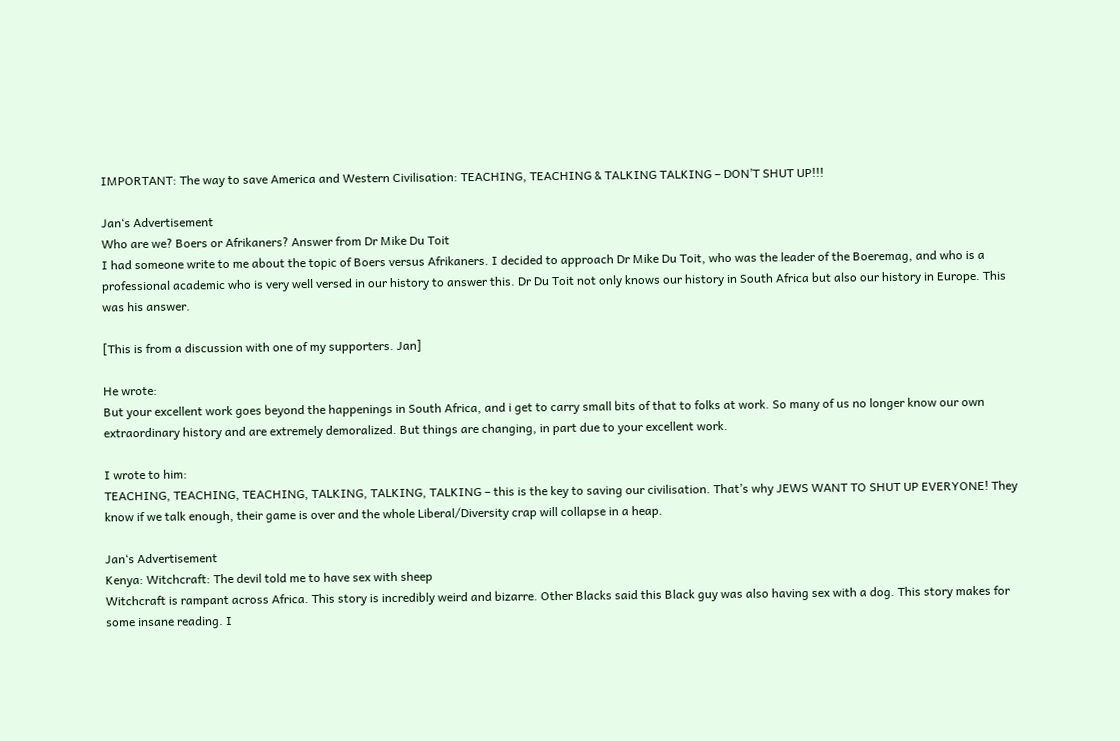IMPORTANT: The way to save America and Western Civilisation: TEACHING, TEACHING & TALKING TALKING – DON’T SHUT UP!!!

Jan‘s Advertisement
Who are we? Boers or Afrikaners? Answer from Dr Mike Du Toit
I had someone write to me about the topic of Boers versus Afrikaners. I decided to approach Dr Mike Du Toit, who was the leader of the Boeremag, and who is a professional academic who is very well versed in our history to answer this. Dr Du Toit not only knows our history in South Africa but also our history in Europe. This was his answer.

[This is from a discussion with one of my supporters. Jan]

He wrote:
But your excellent work goes beyond the happenings in South Africa, and i get to carry small bits of that to folks at work. So many of us no longer know our own extraordinary history and are extremely demoralized. But things are changing, in part due to your excellent work.

I wrote to him:
TEACHING, TEACHING, TEACHING, TALKING, TALKING, TALKING – this is the key to saving our civilisation. That’s why JEWS WANT TO SHUT UP EVERYONE! They know if we talk enough, their game is over and the whole Liberal/Diversity crap will collapse in a heap.

Jan‘s Advertisement
Kenya: Witchcraft: The devil told me to have sex with sheep
Witchcraft is rampant across Africa. This story is incredibly weird and bizarre. Other Blacks said this Black guy was also having sex with a dog. This story makes for some insane reading. I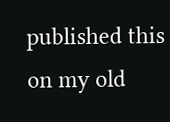published this on my old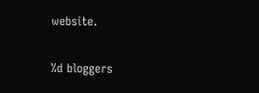website.

%d bloggers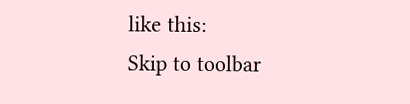like this:
Skip to toolbar